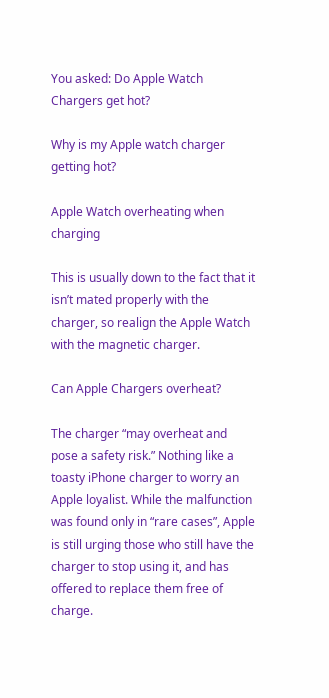You asked: Do Apple Watch Chargers get hot?

Why is my Apple watch charger getting hot?

Apple Watch overheating when charging

This is usually down to the fact that it isn’t mated properly with the charger, so realign the Apple Watch with the magnetic charger.

Can Apple Chargers overheat?

The charger “may overheat and pose a safety risk.” Nothing like a toasty iPhone charger to worry an Apple loyalist. While the malfunction was found only in “rare cases”, Apple is still urging those who still have the charger to stop using it, and has offered to replace them free of charge.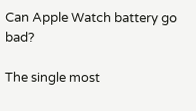Can Apple Watch battery go bad?

The single most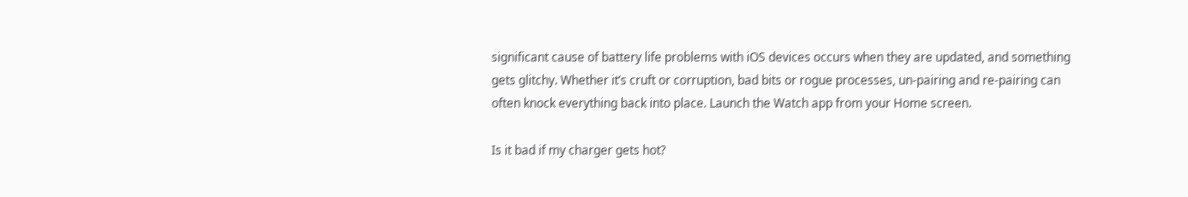significant cause of battery life problems with iOS devices occurs when they are updated, and something gets glitchy. Whether it’s cruft or corruption, bad bits or rogue processes, un-pairing and re-pairing can often knock everything back into place. Launch the Watch app from your Home screen.

Is it bad if my charger gets hot?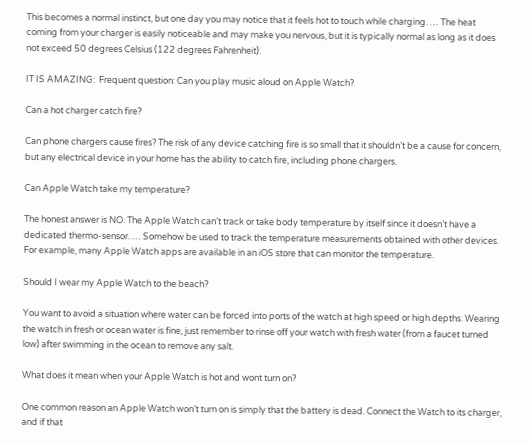This becomes a normal instinct, but one day you may notice that it feels hot to touch while charging. … The heat coming from your charger is easily noticeable and may make you nervous, but it is typically normal as long as it does not exceed 50 degrees Celsius (122 degrees Fahrenheit).

IT IS AMAZING:  Frequent question: Can you play music aloud on Apple Watch?

Can a hot charger catch fire?

Can phone chargers cause fires? The risk of any device catching fire is so small that it shouldn’t be a cause for concern, but any electrical device in your home has the ability to catch fire, including phone chargers.

Can Apple Watch take my temperature?

The honest answer is NO. The Apple Watch can’t track or take body temperature by itself since it doesn’t have a dedicated thermo-sensor. … Somehow be used to track the temperature measurements obtained with other devices. For example, many Apple Watch apps are available in an iOS store that can monitor the temperature.

Should I wear my Apple Watch to the beach?

You want to avoid a situation where water can be forced into ports of the watch at high speed or high depths. Wearing the watch in fresh or ocean water is fine, just remember to rinse off your watch with fresh water (from a faucet turned low) after swimming in the ocean to remove any salt.

What does it mean when your Apple Watch is hot and wont turn on?

One common reason an Apple Watch won’t turn on is simply that the battery is dead. Connect the Watch to its charger, and if that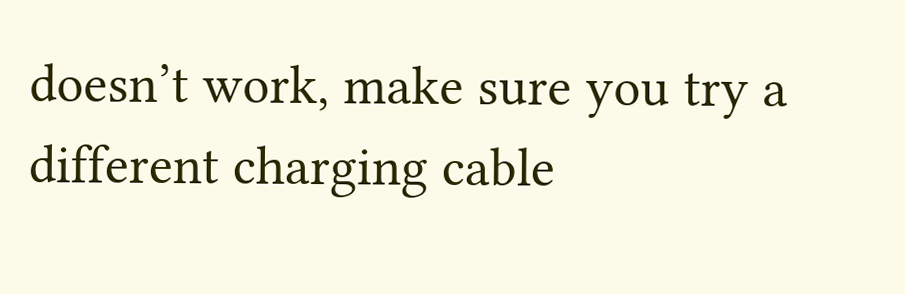doesn’t work, make sure you try a different charging cable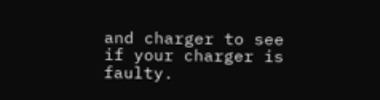and charger to see if your charger is faulty.